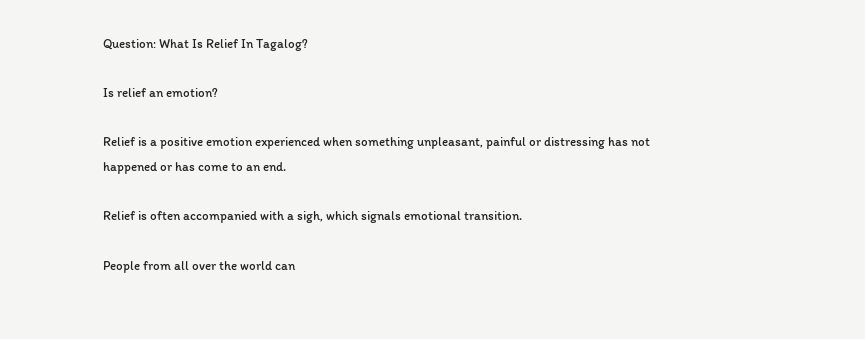Question: What Is Relief In Tagalog?

Is relief an emotion?

Relief is a positive emotion experienced when something unpleasant, painful or distressing has not happened or has come to an end.

Relief is often accompanied with a sigh, which signals emotional transition.

People from all over the world can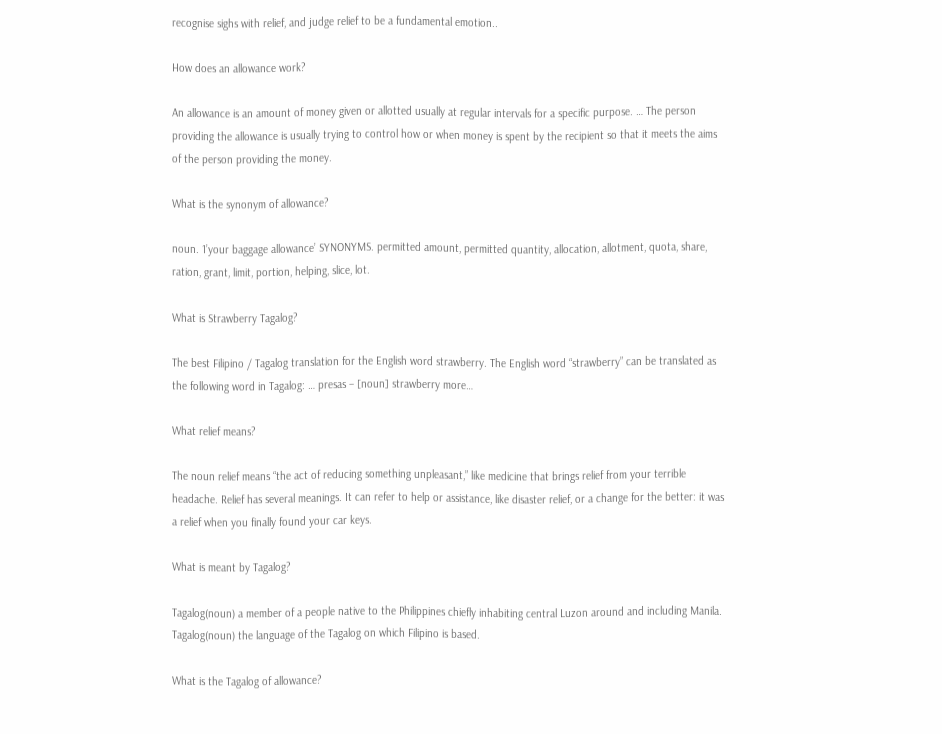recognise sighs with relief, and judge relief to be a fundamental emotion..

How does an allowance work?

An allowance is an amount of money given or allotted usually at regular intervals for a specific purpose. … The person providing the allowance is usually trying to control how or when money is spent by the recipient so that it meets the aims of the person providing the money.

What is the synonym of allowance?

noun. 1’your baggage allowance’ SYNONYMS. permitted amount, permitted quantity, allocation, allotment, quota, share, ration, grant, limit, portion, helping, slice, lot.

What is Strawberry Tagalog?

The best Filipino / Tagalog translation for the English word strawberry. The English word “strawberry” can be translated as the following word in Tagalog: … presas – [noun] strawberry more…

What relief means?

The noun relief means “the act of reducing something unpleasant,” like medicine that brings relief from your terrible headache. Relief has several meanings. It can refer to help or assistance, like disaster relief, or a change for the better: it was a relief when you finally found your car keys.

What is meant by Tagalog?

Tagalog(noun) a member of a people native to the Philippines chiefly inhabiting central Luzon around and including Manila. Tagalog(noun) the language of the Tagalog on which Filipino is based.

What is the Tagalog of allowance?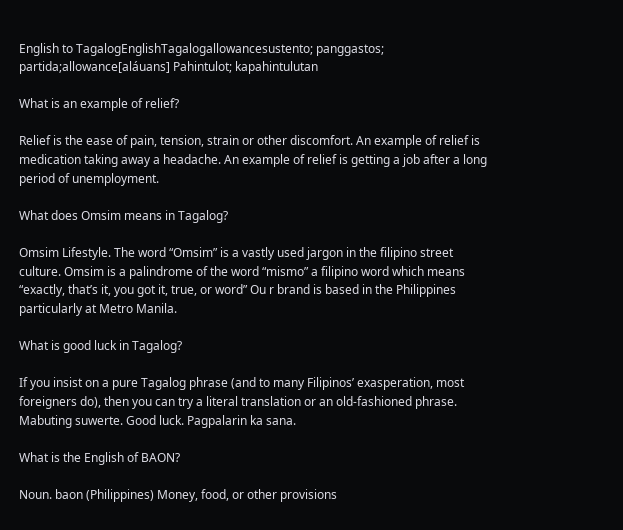English to TagalogEnglishTagalogallowancesustento; panggastos; partida;allowance[aláuans] Pahintulot; kapahintulutan

What is an example of relief?

Relief is the ease of pain, tension, strain or other discomfort. An example of relief is medication taking away a headache. An example of relief is getting a job after a long period of unemployment.

What does Omsim means in Tagalog?

Omsim Lifestyle. The word “Omsim” is a vastly used jargon in the filipino street culture. Omsim is a palindrome of the word “mismo” a filipino word which means “exactly, that’s it, you got it, true, or word” Ou r brand is based in the Philippines particularly at Metro Manila.

What is good luck in Tagalog?

If you insist on a pure Tagalog phrase (and to many Filipinos’ exasperation, most foreigners do), then you can try a literal translation or an old-fashioned phrase. Mabuting suwerte. Good luck. Pagpalarin ka sana.

What is the English of BAON?

Noun. baon (Philippines) Money, food, or other provisions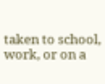taken to school, work, or on a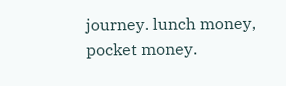journey. lunch money, pocket money.